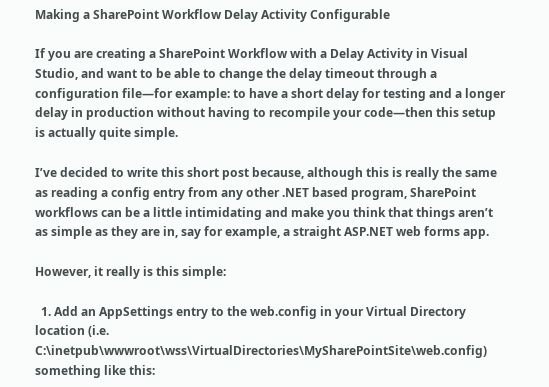Making a SharePoint Workflow Delay Activity Configurable

If you are creating a SharePoint Workflow with a Delay Activity in Visual Studio, and want to be able to change the delay timeout through a configuration file—for example: to have a short delay for testing and a longer delay in production without having to recompile your code—then this setup is actually quite simple.

I’ve decided to write this short post because, although this is really the same as reading a config entry from any other .NET based program, SharePoint workflows can be a little intimidating and make you think that things aren’t as simple as they are in, say for example, a straight ASP.NET web forms app.

However, it really is this simple:

  1. Add an AppSettings entry to the web.config in your Virtual Directory location (i.e. C:\inetpub\wwwroot\wss\VirtualDirectories\MySharePointSite\web.config) something like this: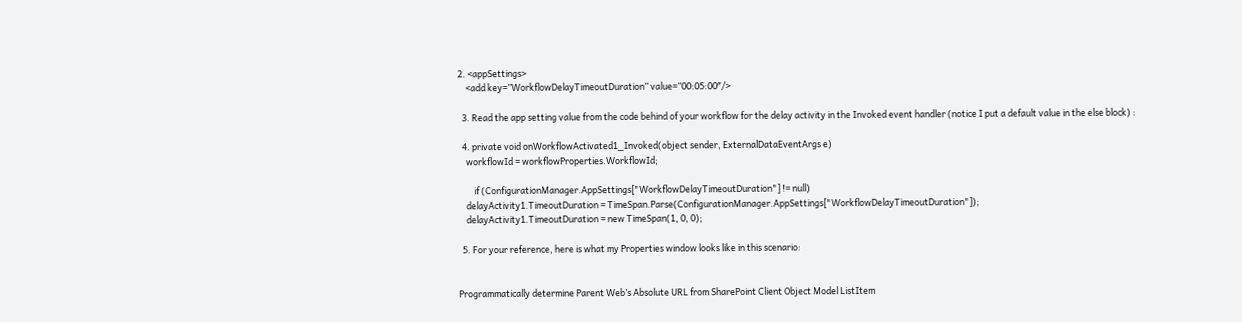2. <appSettings>
    <add key=”WorkflowDelayTimeoutDuration” value=”00:05:00″/>

  3. Read the app setting value from the code behind of your workflow for the delay activity in the Invoked event handler (notice I put a default value in the else block) :

  4. private void onWorkflowActivated1_Invoked(object sender, ExternalDataEventArgs e)
    workflowId = workflowProperties.WorkflowId;

        if (ConfigurationManager.AppSettings["WorkflowDelayTimeoutDuration"] != null)
    delayActivity1.TimeoutDuration = TimeSpan.Parse(ConfigurationManager.AppSettings["WorkflowDelayTimeoutDuration"]);
    delayActivity1.TimeoutDuration = new TimeSpan(1, 0, 0);

  5. For your reference, here is what my Properties window looks like in this scenario:


Programmatically determine Parent Web’s Absolute URL from SharePoint Client Object Model ListItem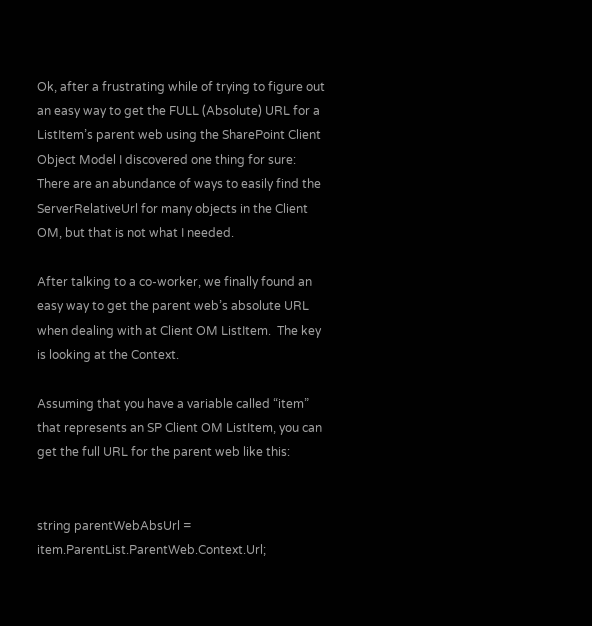Ok, after a frustrating while of trying to figure out an easy way to get the FULL (Absolute) URL for a ListItem’s parent web using the SharePoint Client Object Model I discovered one thing for sure: There are an abundance of ways to easily find the ServerRelativeUrl for many objects in the Client OM, but that is not what I needed.

After talking to a co-worker, we finally found an easy way to get the parent web’s absolute URL when dealing with at Client OM ListItem.  The key is looking at the Context.

Assuming that you have a variable called “item” that represents an SP Client OM ListItem, you can get the full URL for the parent web like this:


string parentWebAbsUrl = item.ParentList.ParentWeb.Context.Url;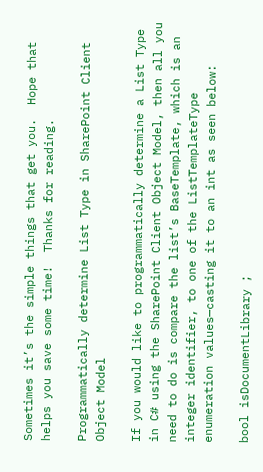Sometimes it’s the simple things that get you.  Hope that helps you save some time!  Thanks for reading.

Programmatically determine List Type in SharePoint Client Object Model

If you would like to programmatically determine a List Type in C# using the SharePoint Client Object Model, then all you need to do is compare the list’s BaseTemplate, which is an integer identifier, to one of the ListTemplateType enumeration values—casting it to an int as seen below:

bool isDocumentLibrary ;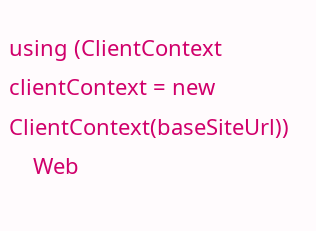using (ClientContext clientContext = new ClientContext(baseSiteUrl))
    Web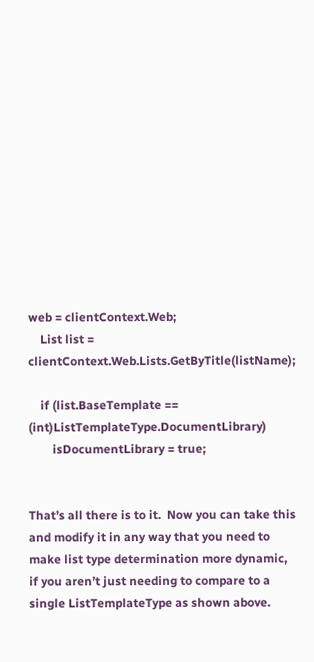web = clientContext.Web;
    List list = clientContext.Web.Lists.GetByTitle(listName);

    if (list.BaseTemplate == (int)ListTemplateType.DocumentLibrary)
        isDocumentLibrary = true;


That’s all there is to it.  Now you can take this and modify it in any way that you need to make list type determination more dynamic, if you aren’t just needing to compare to a single ListTemplateType as shown above.